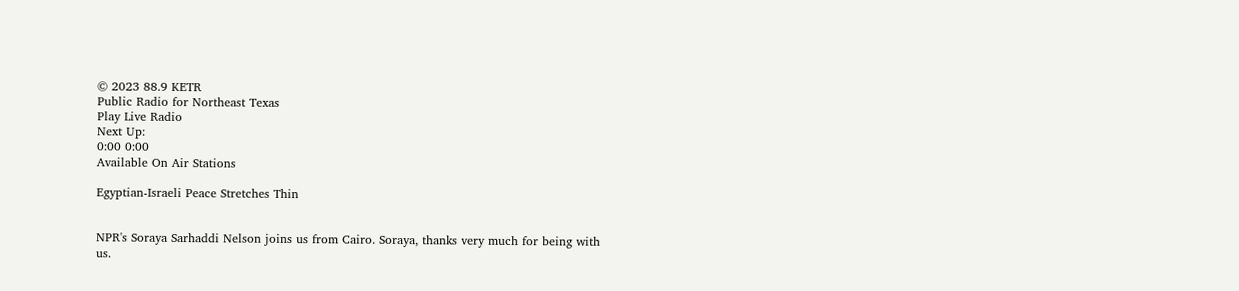© 2023 88.9 KETR
Public Radio for Northeast Texas
Play Live Radio
Next Up:
0:00 0:00
Available On Air Stations

Egyptian-Israeli Peace Stretches Thin


NPR's Soraya Sarhaddi Nelson joins us from Cairo. Soraya, thanks very much for being with us.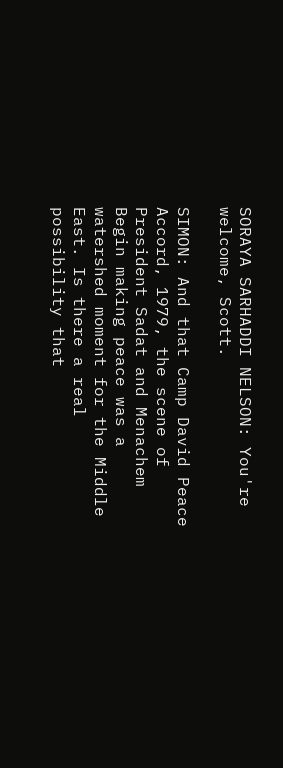SORAYA SARHADDI NELSON: You're welcome, Scott.

SIMON: And that Camp David Peace Accord, 1979, the scene of President Sadat and Menachem Begin making peace was a watershed moment for the Middle East. Is there a real possibility that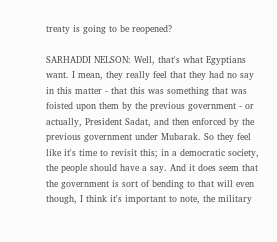treaty is going to be reopened?

SARHADDI NELSON: Well, that's what Egyptians want. I mean, they really feel that they had no say in this matter - that this was something that was foisted upon them by the previous government - or actually, President Sadat, and then enforced by the previous government under Mubarak. So they feel like it's time to revisit this; in a democratic society, the people should have a say. And it does seem that the government is sort of bending to that will even though, I think it's important to note, the military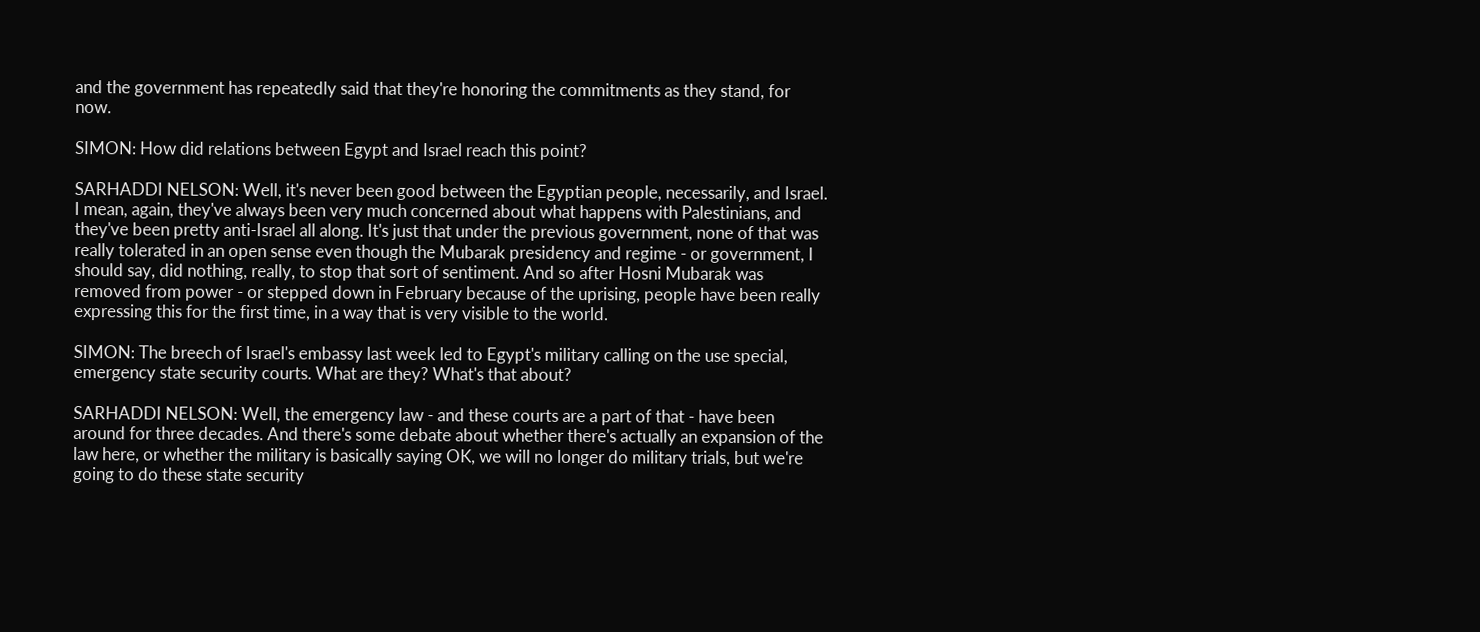and the government has repeatedly said that they're honoring the commitments as they stand, for now.

SIMON: How did relations between Egypt and Israel reach this point?

SARHADDI NELSON: Well, it's never been good between the Egyptian people, necessarily, and Israel. I mean, again, they've always been very much concerned about what happens with Palestinians, and they've been pretty anti-Israel all along. It's just that under the previous government, none of that was really tolerated in an open sense even though the Mubarak presidency and regime - or government, I should say, did nothing, really, to stop that sort of sentiment. And so after Hosni Mubarak was removed from power - or stepped down in February because of the uprising, people have been really expressing this for the first time, in a way that is very visible to the world.

SIMON: The breech of Israel's embassy last week led to Egypt's military calling on the use special, emergency state security courts. What are they? What's that about?

SARHADDI NELSON: Well, the emergency law - and these courts are a part of that - have been around for three decades. And there's some debate about whether there's actually an expansion of the law here, or whether the military is basically saying OK, we will no longer do military trials, but we're going to do these state security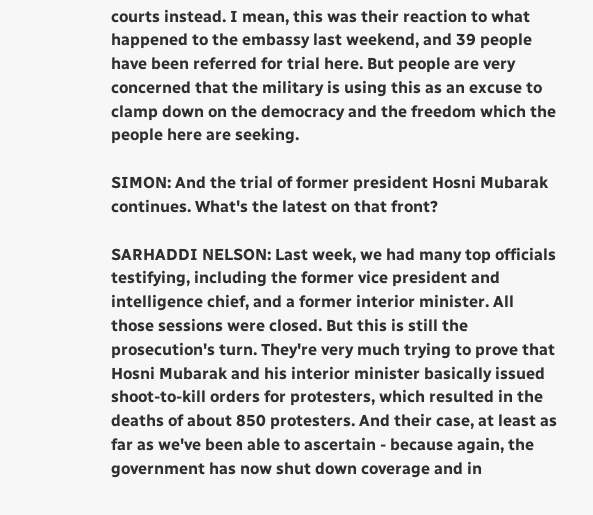courts instead. I mean, this was their reaction to what happened to the embassy last weekend, and 39 people have been referred for trial here. But people are very concerned that the military is using this as an excuse to clamp down on the democracy and the freedom which the people here are seeking.

SIMON: And the trial of former president Hosni Mubarak continues. What's the latest on that front?

SARHADDI NELSON: Last week, we had many top officials testifying, including the former vice president and intelligence chief, and a former interior minister. All those sessions were closed. But this is still the prosecution's turn. They're very much trying to prove that Hosni Mubarak and his interior minister basically issued shoot-to-kill orders for protesters, which resulted in the deaths of about 850 protesters. And their case, at least as far as we've been able to ascertain - because again, the government has now shut down coverage and in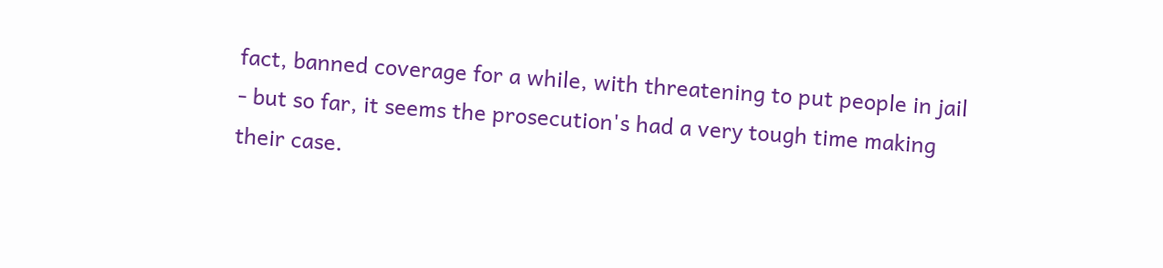fact, banned coverage for a while, with threatening to put people in jail - but so far, it seems the prosecution's had a very tough time making their case.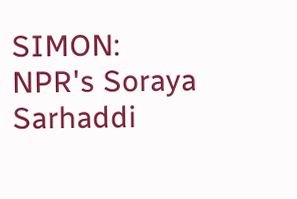SIMON: NPR's Soraya Sarhaddi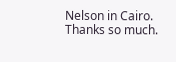Nelson in Cairo. Thanks so much.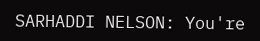SARHADDI NELSON: You're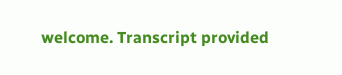welcome. Transcript provided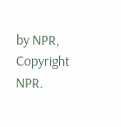by NPR, Copyright NPR.